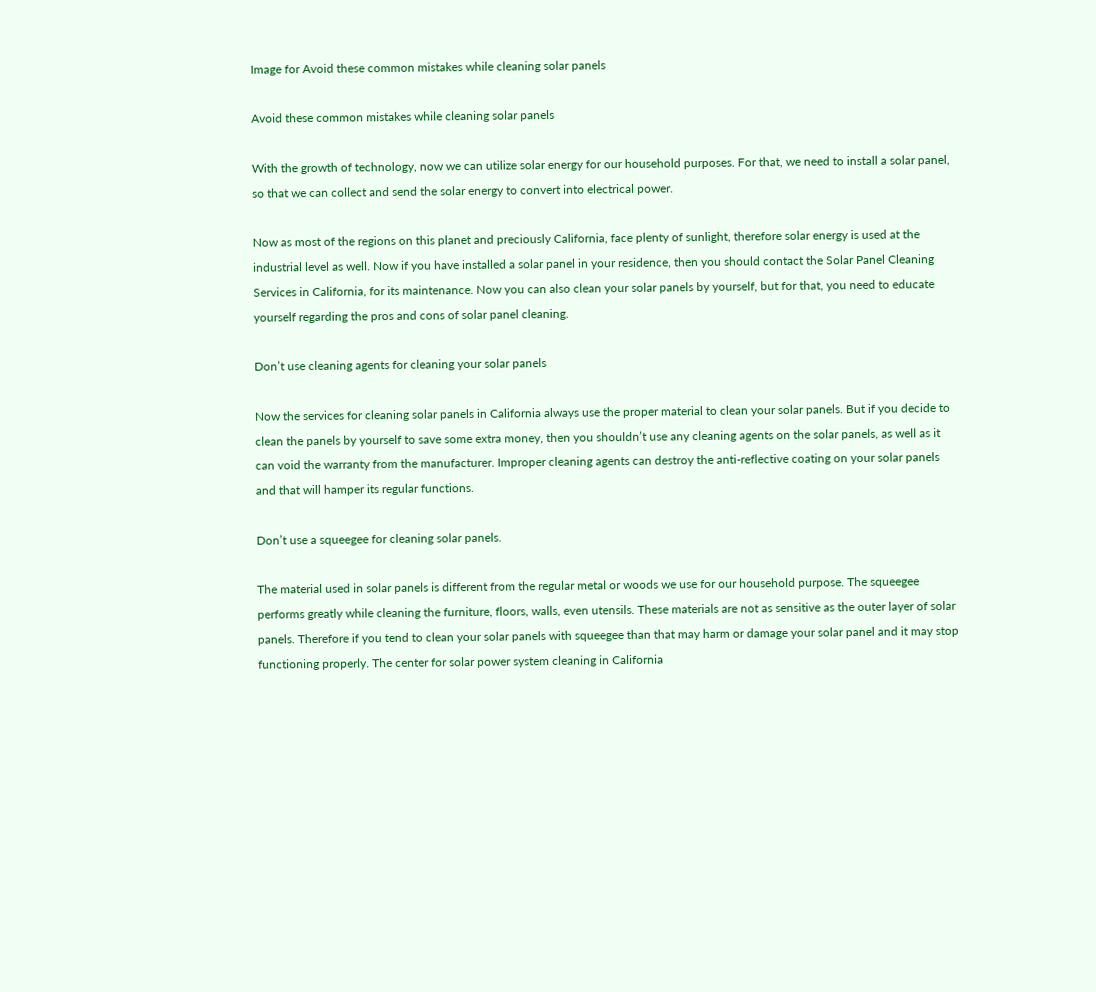Image for Avoid these common mistakes while cleaning solar panels

Avoid these common mistakes while cleaning solar panels

With the growth of technology, now we can utilize solar energy for our household purposes. For that, we need to install a solar panel, so that we can collect and send the solar energy to convert into electrical power.

Now as most of the regions on this planet and preciously California, face plenty of sunlight, therefore solar energy is used at the industrial level as well. Now if you have installed a solar panel in your residence, then you should contact the Solar Panel Cleaning Services in California, for its maintenance. Now you can also clean your solar panels by yourself, but for that, you need to educate yourself regarding the pros and cons of solar panel cleaning.

Don’t use cleaning agents for cleaning your solar panels

Now the services for cleaning solar panels in California always use the proper material to clean your solar panels. But if you decide to clean the panels by yourself to save some extra money, then you shouldn’t use any cleaning agents on the solar panels, as well as it can void the warranty from the manufacturer. Improper cleaning agents can destroy the anti-reflective coating on your solar panels and that will hamper its regular functions.

Don’t use a squeegee for cleaning solar panels.

The material used in solar panels is different from the regular metal or woods we use for our household purpose. The squeegee performs greatly while cleaning the furniture, floors, walls, even utensils. These materials are not as sensitive as the outer layer of solar panels. Therefore if you tend to clean your solar panels with squeegee than that may harm or damage your solar panel and it may stop functioning properly. The center for solar power system cleaning in California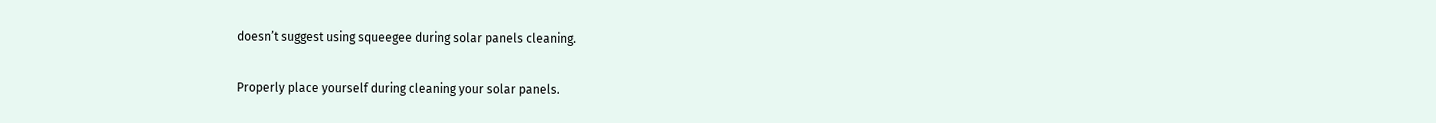doesn’t suggest using squeegee during solar panels cleaning.

Properly place yourself during cleaning your solar panels.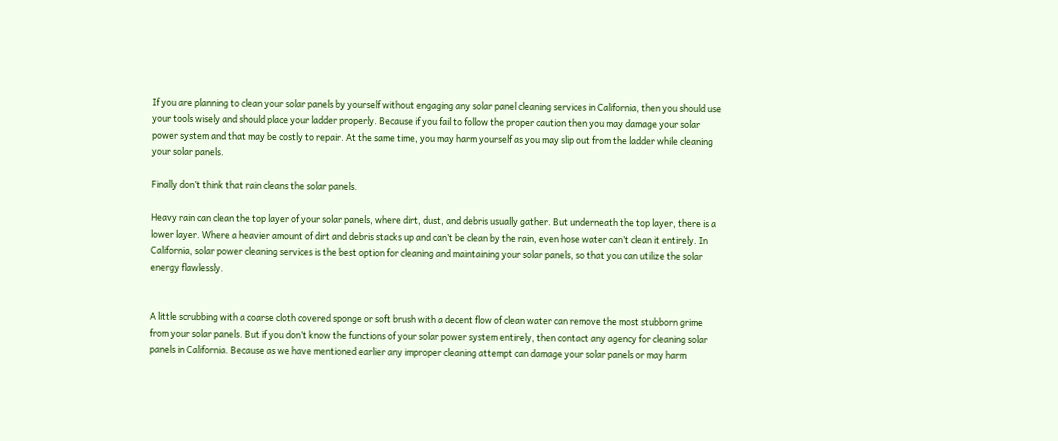If you are planning to clean your solar panels by yourself without engaging any solar panel cleaning services in California, then you should use your tools wisely and should place your ladder properly. Because if you fail to follow the proper caution then you may damage your solar power system and that may be costly to repair. At the same time, you may harm yourself as you may slip out from the ladder while cleaning your solar panels.

Finally don’t think that rain cleans the solar panels.

Heavy rain can clean the top layer of your solar panels, where dirt, dust, and debris usually gather. But underneath the top layer, there is a lower layer. Where a heavier amount of dirt and debris stacks up and can’t be clean by the rain, even hose water can’t clean it entirely. In California, solar power cleaning services is the best option for cleaning and maintaining your solar panels, so that you can utilize the solar energy flawlessly.


A little scrubbing with a coarse cloth covered sponge or soft brush with a decent flow of clean water can remove the most stubborn grime from your solar panels. But if you don’t know the functions of your solar power system entirely, then contact any agency for cleaning solar panels in California. Because as we have mentioned earlier any improper cleaning attempt can damage your solar panels or may harm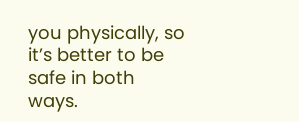you physically, so it’s better to be safe in both ways.